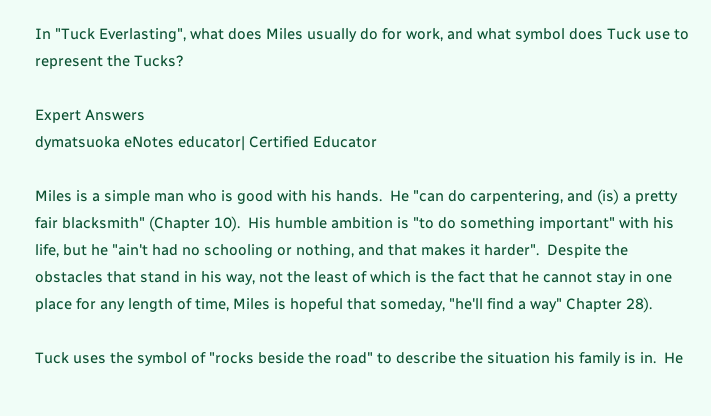In "Tuck Everlasting", what does Miles usually do for work, and what symbol does Tuck use to represent the Tucks?

Expert Answers
dymatsuoka eNotes educator| Certified Educator

Miles is a simple man who is good with his hands.  He "can do carpentering, and (is) a pretty fair blacksmith" (Chapter 10).  His humble ambition is "to do something important" with his life, but he "ain't had no schooling or nothing, and that makes it harder".  Despite the obstacles that stand in his way, not the least of which is the fact that he cannot stay in one place for any length of time, Miles is hopeful that someday, "he'll find a way" Chapter 28).

Tuck uses the symbol of "rocks beside the road" to describe the situation his family is in.  He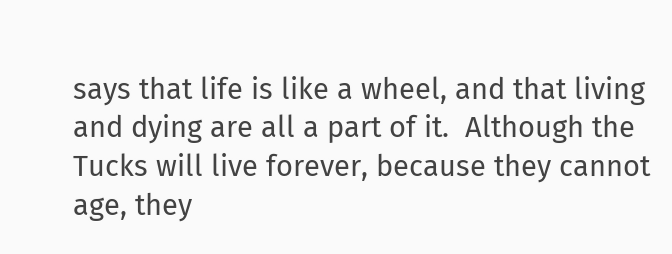says that life is like a wheel, and that living and dying are all a part of it.  Although the Tucks will live forever, because they cannot age, they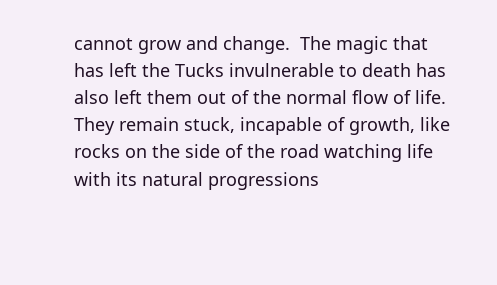cannot grow and change.  The magic that has left the Tucks invulnerable to death has also left them out of the normal flow of life.  They remain stuck, incapable of growth, like rocks on the side of the road watching life with its natural progressions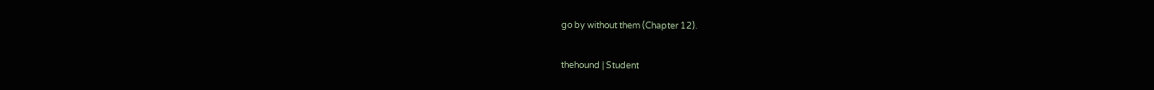go by without them (Chapter 12).

thehound | Student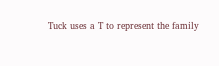Tuck uses a T to represent the family